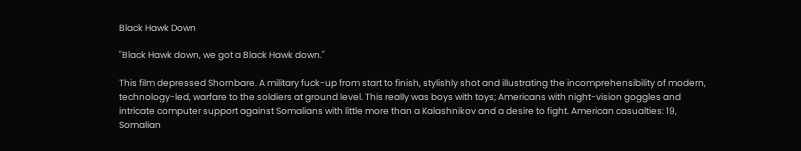Black Hawk Down

"Black Hawk down, we got a Black Hawk down."

This film depressed Shornbare. A military fuck-up from start to finish, stylishly shot and illustrating the incomprehensibility of modern, technology-led, warfare to the soldiers at ground level. This really was boys with toys; Americans with night-vision goggles and intricate computer support against Somalians with little more than a Kalashnikov and a desire to fight. American casualties: 19, Somalian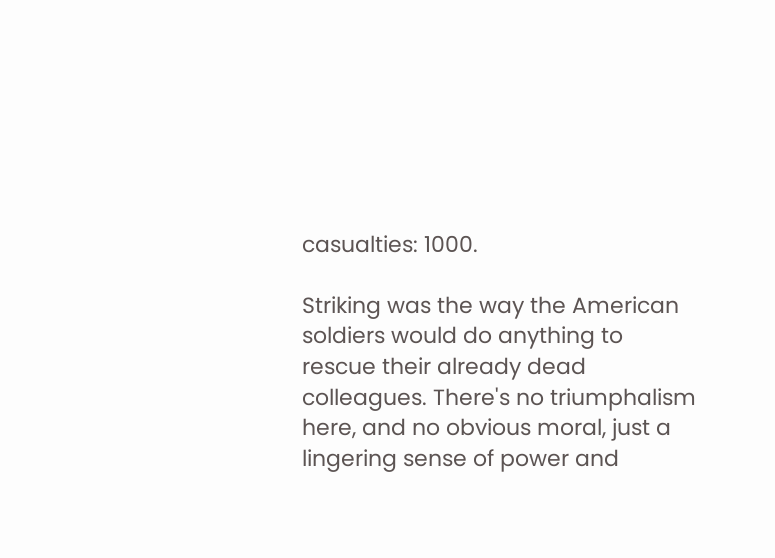casualties: 1000.

Striking was the way the American soldiers would do anything to rescue their already dead colleagues. There's no triumphalism here, and no obvious moral, just a lingering sense of power and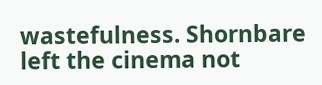wastefulness. Shornbare left the cinema not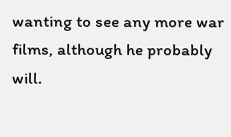wanting to see any more war films, although he probably will.